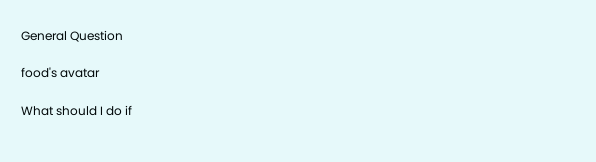General Question

food's avatar

What should I do if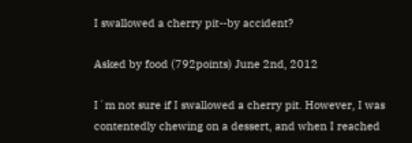I swallowed a cherry pit--by accident?

Asked by food (792points) June 2nd, 2012

I´m not sure if I swallowed a cherry pit. However, I was contentedly chewing on a dessert, and when I reached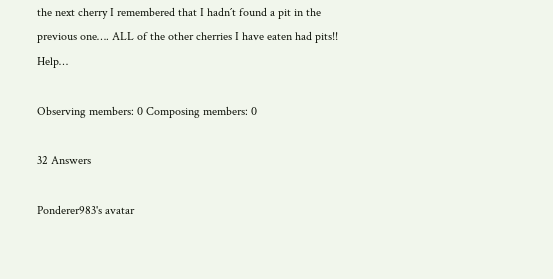the next cherry I remembered that I hadn´t found a pit in the previous one…. ALL of the other cherries I have eaten had pits!! Help…

Observing members: 0 Composing members: 0

32 Answers

Ponderer983's avatar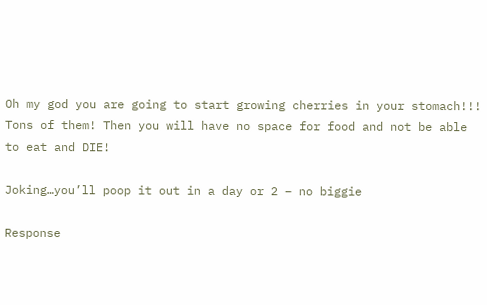Oh my god you are going to start growing cherries in your stomach!!! Tons of them! Then you will have no space for food and not be able to eat and DIE!

Joking…you’ll poop it out in a day or 2 – no biggie

Response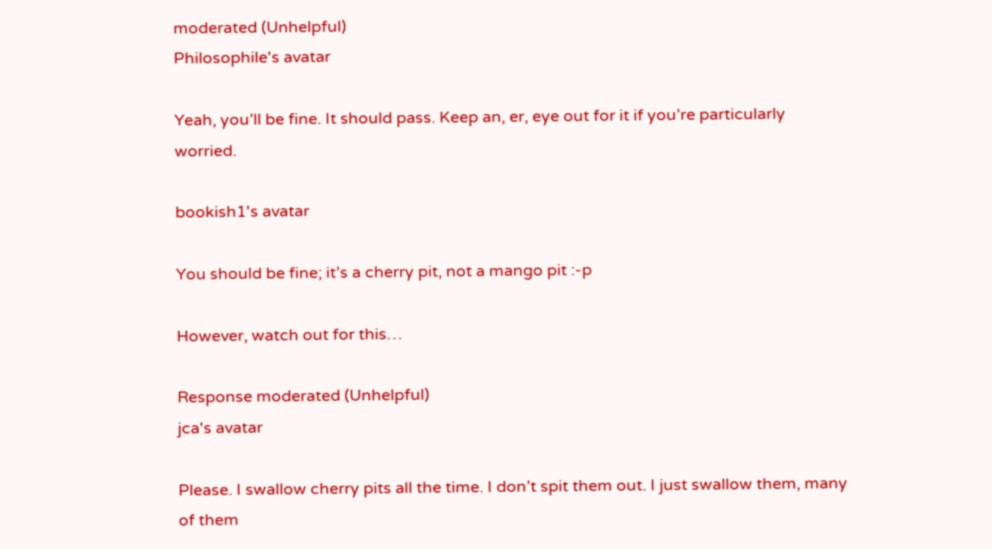moderated (Unhelpful)
Philosophile's avatar

Yeah, you’ll be fine. It should pass. Keep an, er, eye out for it if you’re particularly worried.

bookish1's avatar

You should be fine; it’s a cherry pit, not a mango pit :-p

However, watch out for this…

Response moderated (Unhelpful)
jca's avatar

Please. I swallow cherry pits all the time. I don’t spit them out. I just swallow them, many of them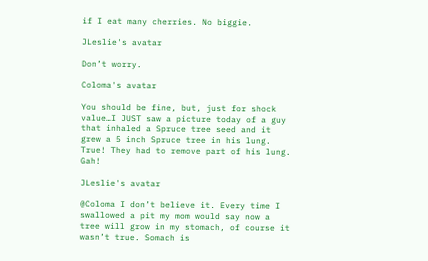if I eat many cherries. No biggie.

JLeslie's avatar

Don’t worry.

Coloma's avatar

You should be fine, but, just for shock value…I JUST saw a picture today of a guy that inhaled a Spruce tree seed and it grew a 5 inch Spruce tree in his lung. True! They had to remove part of his lung. Gah!

JLeslie's avatar

@Coloma I don’t believe it. Every time I swallowed a pit my mom would say now a tree will grow in my stomach, of course it wasn’t true. Somach is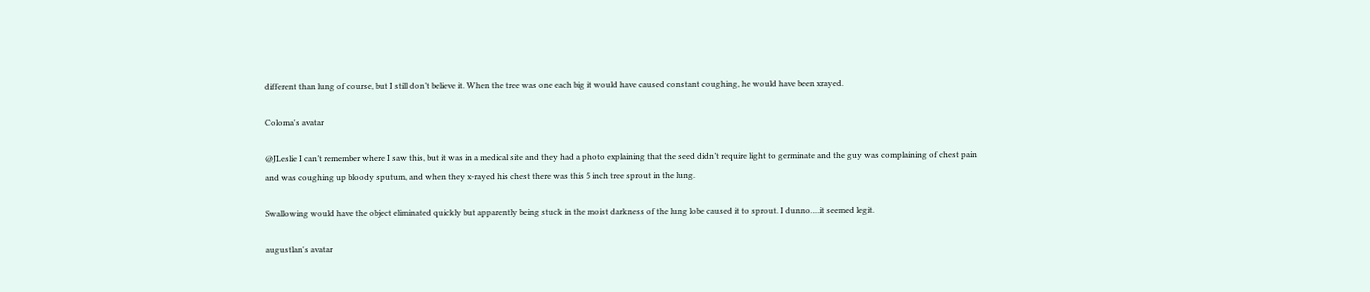different than lung of course, but I still don’t believe it. When the tree was one each big it would have caused constant coughing, he would have been xrayed.

Coloma's avatar

@JLeslie I can’t remember where I saw this, but it was in a medical site and they had a photo explaining that the seed didn’t require light to germinate and the guy was complaining of chest pain and was coughing up bloody sputum, and when they x-rayed his chest there was this 5 inch tree sprout in the lung.

Swallowing would have the object eliminated quickly but apparently being stuck in the moist darkness of the lung lobe caused it to sprout. I dunno….it seemed legit.

augustlan's avatar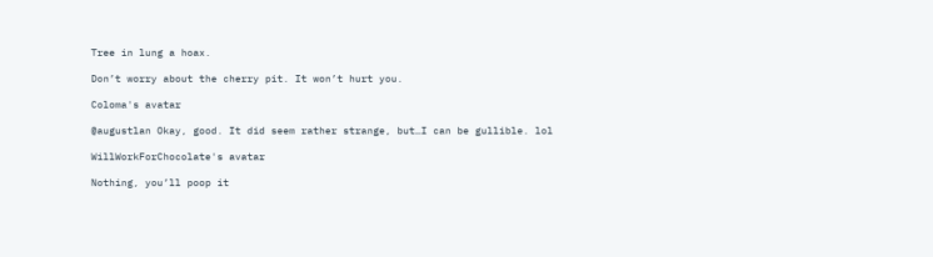Tree in lung a hoax.

Don’t worry about the cherry pit. It won’t hurt you.

Coloma's avatar

@augustlan Okay, good. It did seem rather strange, but…I can be gullible. lol

WillWorkForChocolate's avatar

Nothing, you’ll poop it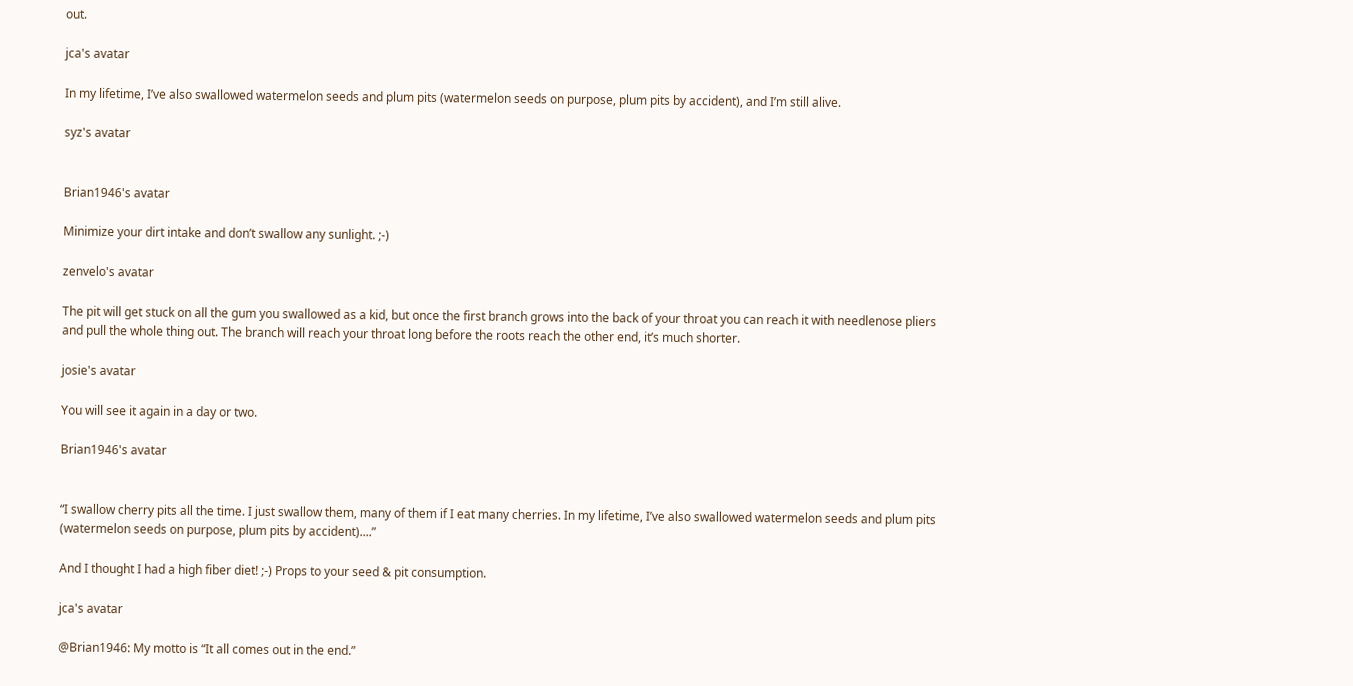out.

jca's avatar

In my lifetime, I’ve also swallowed watermelon seeds and plum pits (watermelon seeds on purpose, plum pits by accident), and I’m still alive.

syz's avatar


Brian1946's avatar

Minimize your dirt intake and don’t swallow any sunlight. ;-)

zenvelo's avatar

The pit will get stuck on all the gum you swallowed as a kid, but once the first branch grows into the back of your throat you can reach it with needlenose pliers and pull the whole thing out. The branch will reach your throat long before the roots reach the other end, it’s much shorter.

josie's avatar

You will see it again in a day or two.

Brian1946's avatar


“I swallow cherry pits all the time. I just swallow them, many of them if I eat many cherries. In my lifetime, I’ve also swallowed watermelon seeds and plum pits (watermelon seeds on purpose, plum pits by accident)....”

And I thought I had a high fiber diet! ;-) Props to your seed & pit consumption.

jca's avatar

@Brian1946: My motto is “It all comes out in the end.”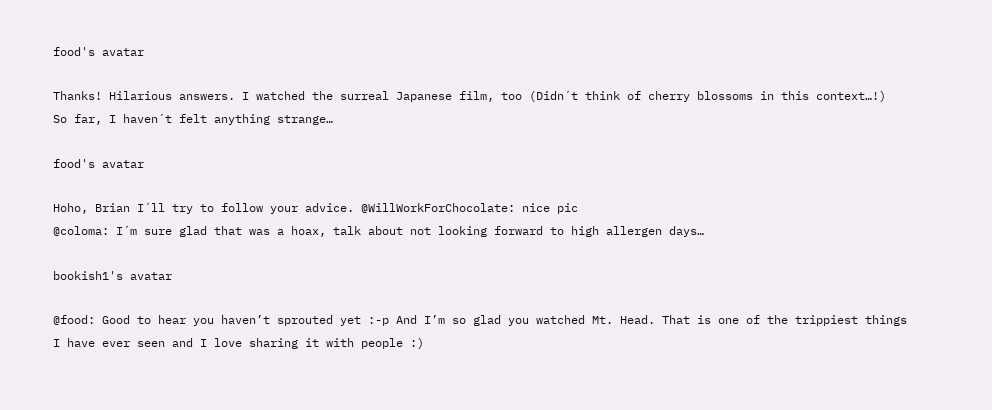food's avatar

Thanks! Hilarious answers. I watched the surreal Japanese film, too (Didn´t think of cherry blossoms in this context…!)
So far, I haven´t felt anything strange…

food's avatar

Hoho, Brian I´ll try to follow your advice. @WillWorkForChocolate: nice pic
@coloma: I´m sure glad that was a hoax, talk about not looking forward to high allergen days…

bookish1's avatar

@food: Good to hear you haven’t sprouted yet :-p And I’m so glad you watched Mt. Head. That is one of the trippiest things I have ever seen and I love sharing it with people :)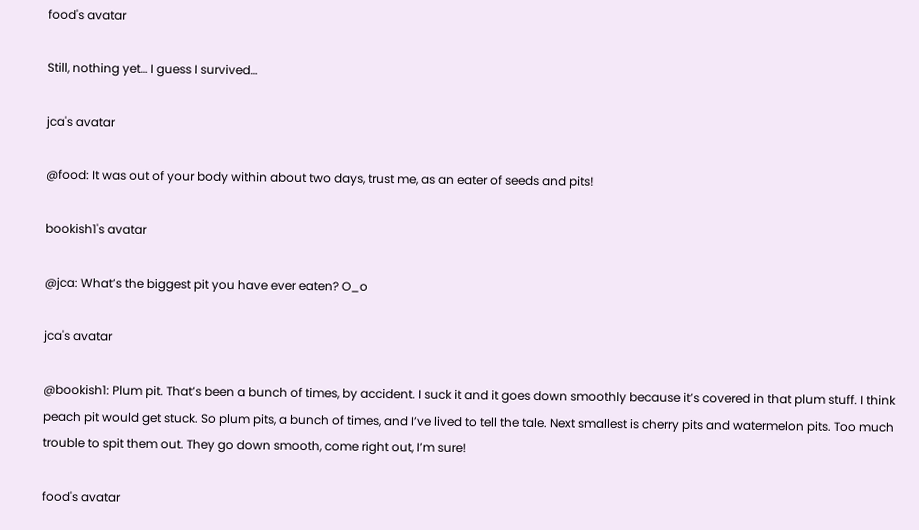food's avatar

Still, nothing yet… I guess I survived…

jca's avatar

@food: It was out of your body within about two days, trust me, as an eater of seeds and pits!

bookish1's avatar

@jca: What’s the biggest pit you have ever eaten? O_o

jca's avatar

@bookish1: Plum pit. That’s been a bunch of times, by accident. I suck it and it goes down smoothly because it’s covered in that plum stuff. I think peach pit would get stuck. So plum pits, a bunch of times, and I’ve lived to tell the tale. Next smallest is cherry pits and watermelon pits. Too much trouble to spit them out. They go down smooth, come right out, I’m sure!

food's avatar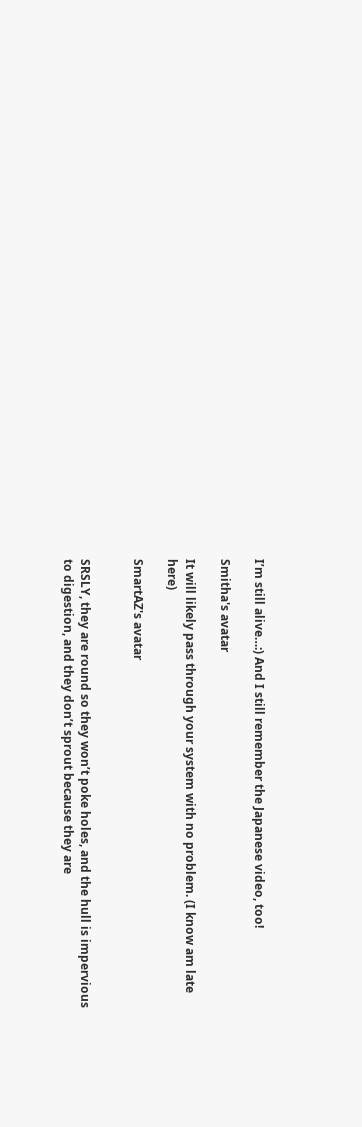I’m still alive…:) And I still remember the Japanese video, too!

Smitha's avatar

It will likely pass through your system with no problem. (I know am late here)

SmartAZ's avatar


SRSLY, they are round so they won’t poke holes, and the hull is impervious to digestion, and they don’t sprout because they are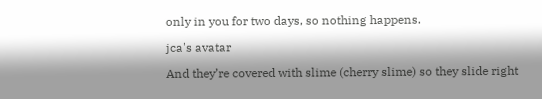only in you for two days, so nothing happens.

jca's avatar

And they’re covered with slime (cherry slime) so they slide right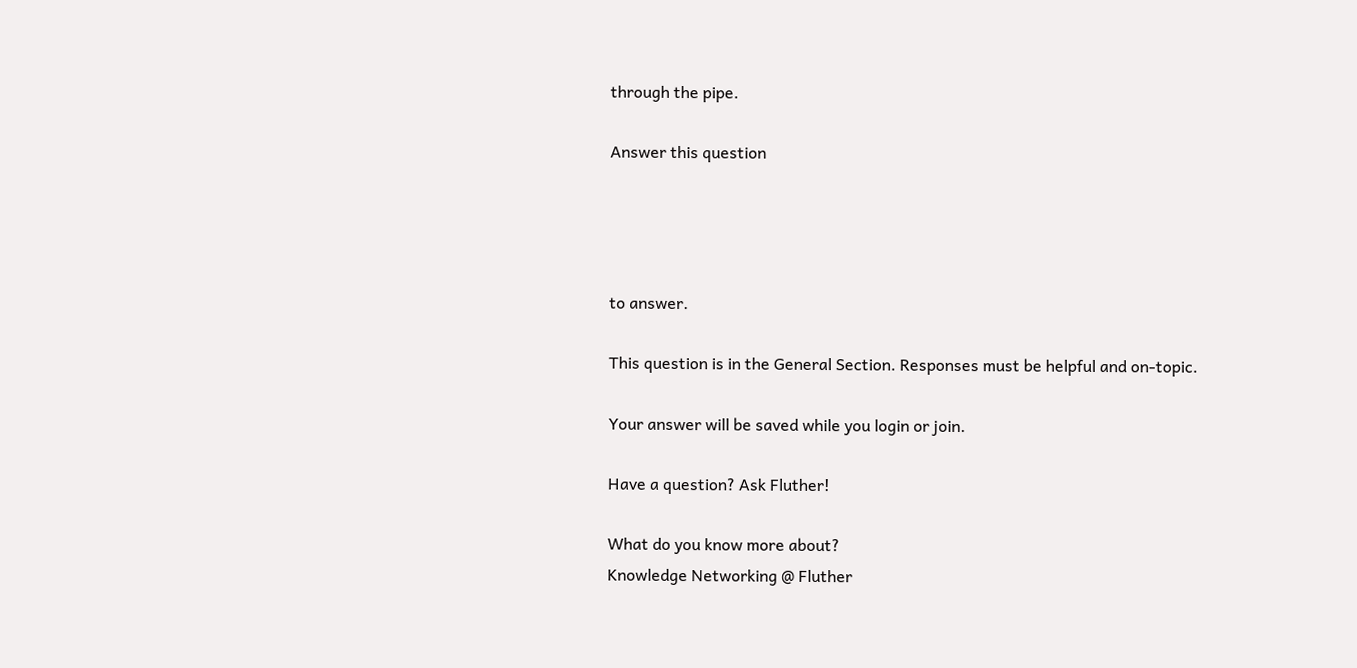through the pipe.

Answer this question




to answer.

This question is in the General Section. Responses must be helpful and on-topic.

Your answer will be saved while you login or join.

Have a question? Ask Fluther!

What do you know more about?
Knowledge Networking @ Fluther